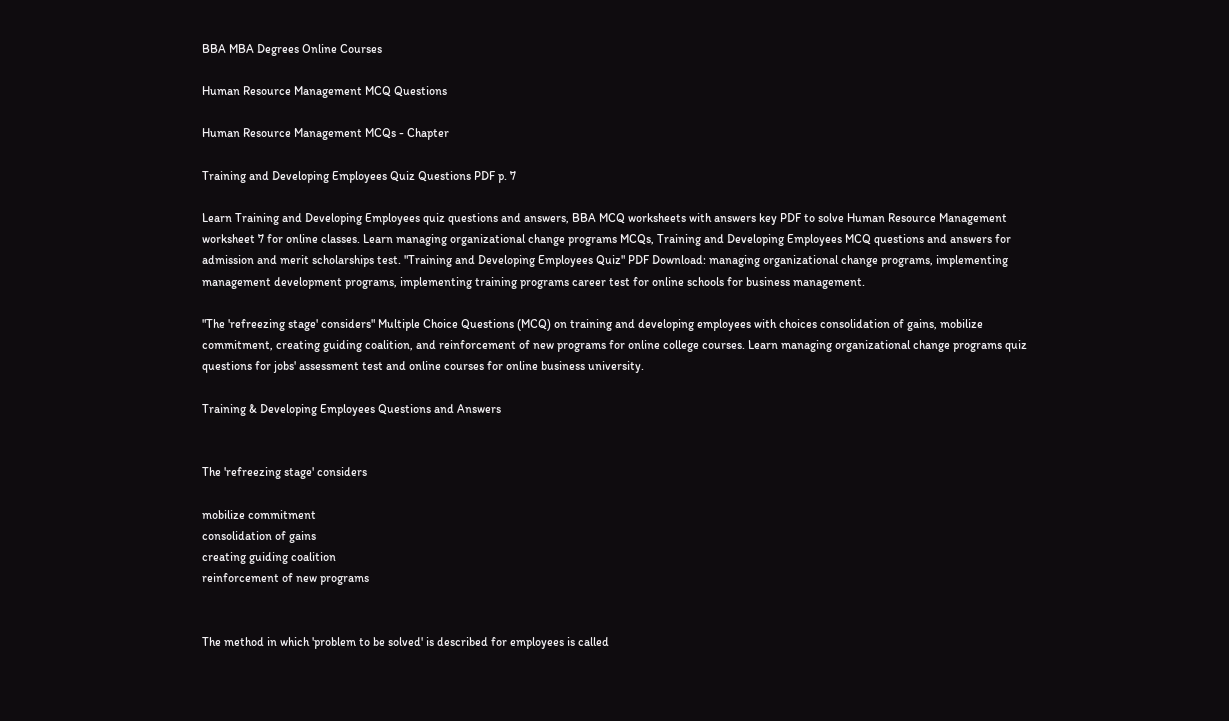BBA MBA Degrees Online Courses

Human Resource Management MCQ Questions

Human Resource Management MCQs - Chapter

Training and Developing Employees Quiz Questions PDF p. 7

Learn Training and Developing Employees quiz questions and answers, BBA MCQ worksheets with answers key PDF to solve Human Resource Management worksheet 7 for online classes. Learn managing organizational change programs MCQs, Training and Developing Employees MCQ questions and answers for admission and merit scholarships test. "Training and Developing Employees Quiz" PDF Download: managing organizational change programs, implementing management development programs, implementing training programs career test for online schools for business management.

"The 'refreezing stage' considers" Multiple Choice Questions (MCQ) on training and developing employees with choices consolidation of gains, mobilize commitment, creating guiding coalition, and reinforcement of new programs for online college courses. Learn managing organizational change programs quiz questions for jobs' assessment test and online courses for online business university.

Training & Developing Employees Questions and Answers


The 'refreezing stage' considers

mobilize commitment
consolidation of gains
creating guiding coalition
reinforcement of new programs


The method in which 'problem to be solved' is described for employees is called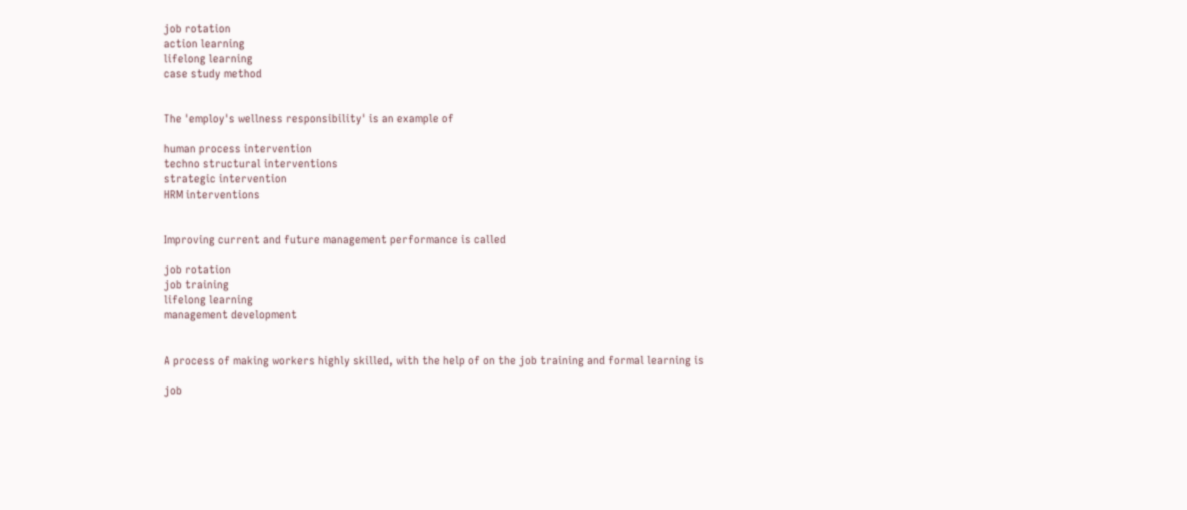job rotation
action learning
lifelong learning
case study method


The 'employ's wellness responsibility' is an example of

human process intervention
techno structural interventions
strategic intervention
HRM interventions


Improving current and future management performance is called

job rotation
job training
lifelong learning
management development


A process of making workers highly skilled, with the help of on the job training and formal learning is

job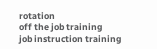rotation
off the job training
job instruction training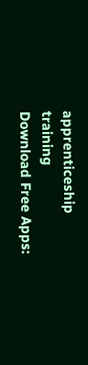apprenticeship training
Download Free Apps: